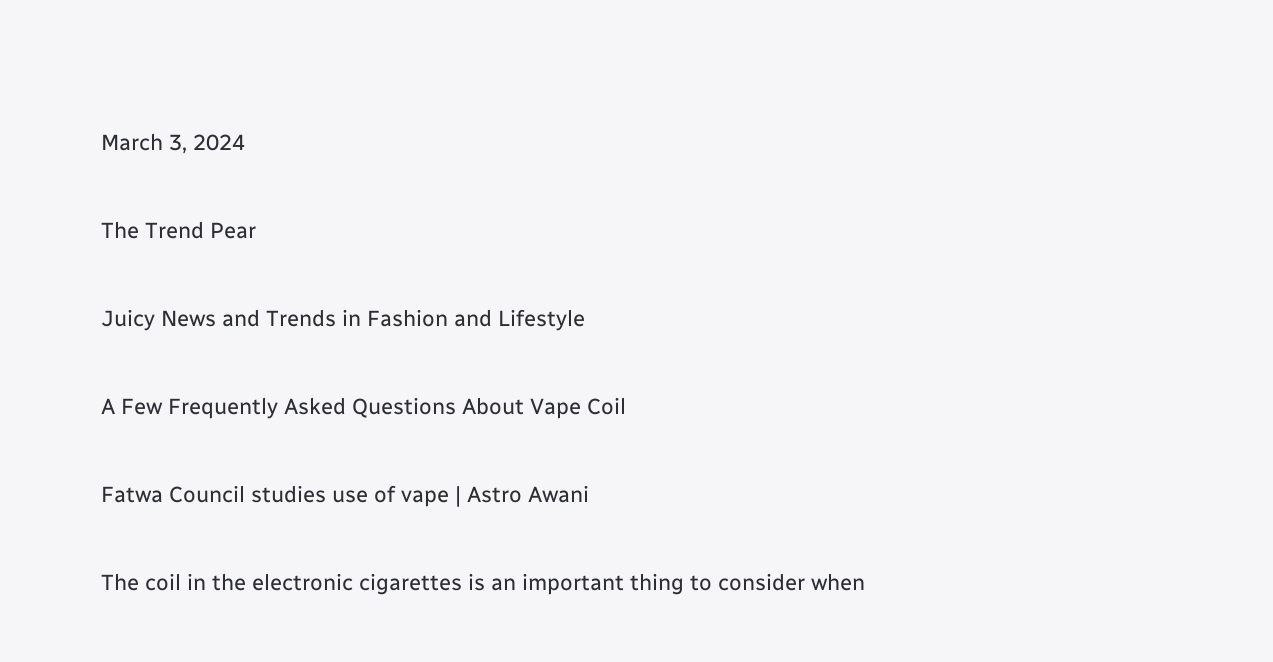March 3, 2024

The Trend Pear

Juicy News and Trends in Fashion and Lifestyle

A Few Frequently Asked Questions About Vape Coil

Fatwa Council studies use of vape | Astro Awani

The coil in the electronic cigarettes is an important thing to consider when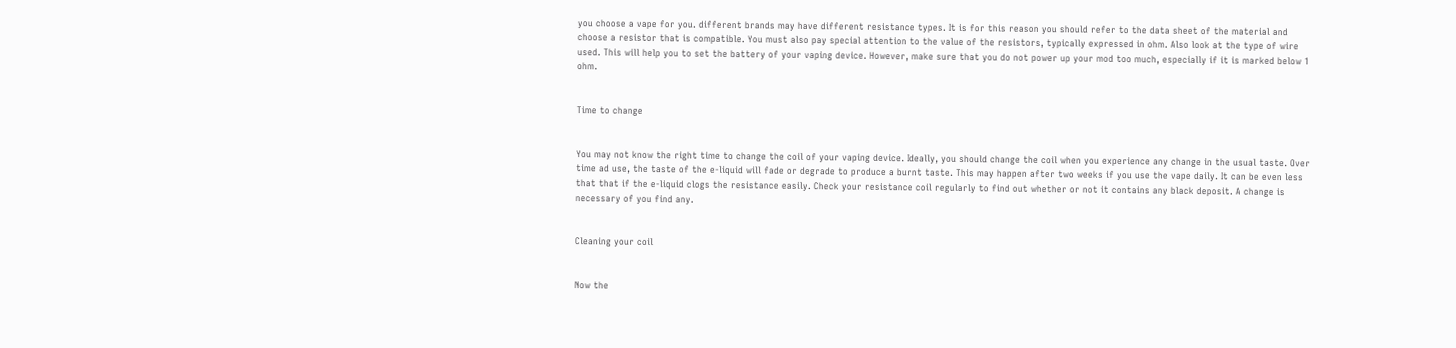you choose a vape for you. different brands may have different resistance types. It is for this reason you should refer to the data sheet of the material and choose a resistor that is compatible. You must also pay special attention to the value of the resistors, typically expressed in ohm. Also look at the type of wire used. This will help you to set the battery of your vaping device. However, make sure that you do not power up your mod too much, especially if it is marked below 1 ohm.


Time to change


You may not know the right time to change the coil of your vaping device. Ideally, you should change the coil when you experience any change in the usual taste. Over time ad use, the taste of the e-liquid will fade or degrade to produce a burnt taste. This may happen after two weeks if you use the vape daily. It can be even less that that if the e-liquid clogs the resistance easily. Check your resistance coil regularly to find out whether or not it contains any black deposit. A change is necessary of you find any.


Cleaning your coil


Now the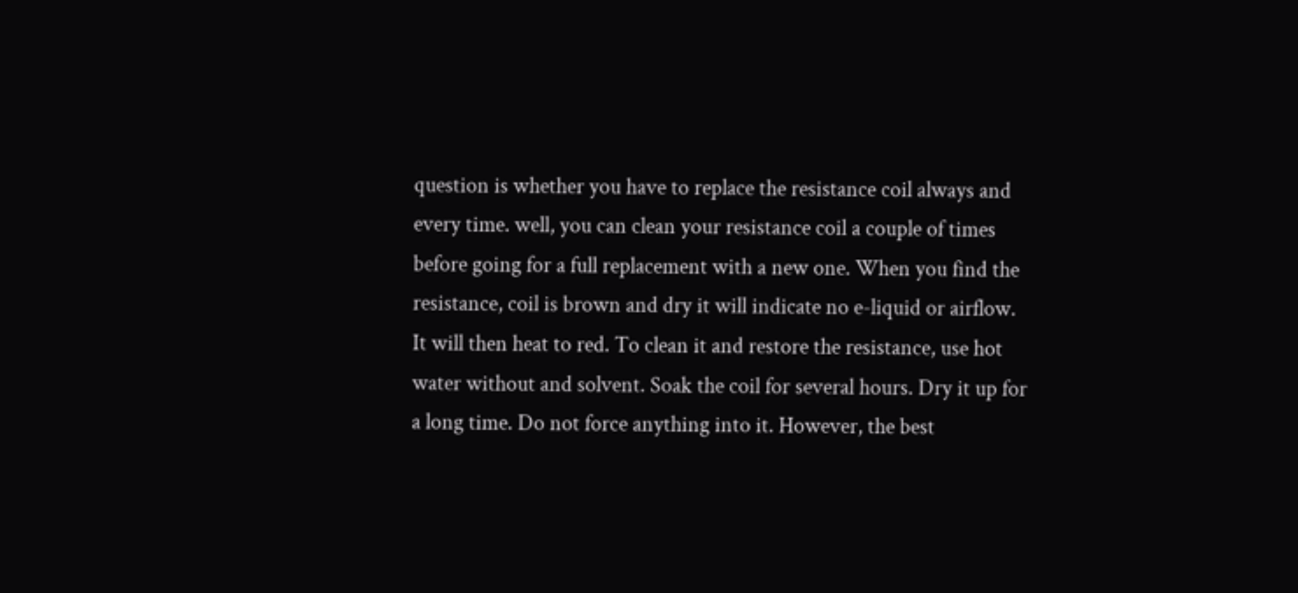question is whether you have to replace the resistance coil always and every time. well, you can clean your resistance coil a couple of times before going for a full replacement with a new one. When you find the resistance, coil is brown and dry it will indicate no e-liquid or airflow. It will then heat to red. To clean it and restore the resistance, use hot water without and solvent. Soak the coil for several hours. Dry it up for a long time. Do not force anything into it. However, the best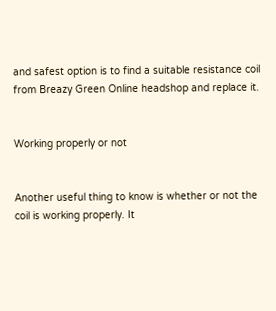and safest option is to find a suitable resistance coil from Breazy Green Online headshop and replace it.


Working properly or not


Another useful thing to know is whether or not the coil is working properly. It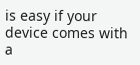is easy if your device comes with a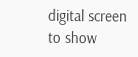digital screen to show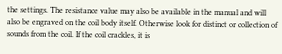the settings. The resistance value may also be available in the manual and will also be engraved on the coil body itself. Otherwise look for distinct or collection of sounds from the coil. If the coil crackles, it is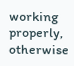working properly, otherwise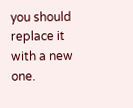you should replace it with a new one.